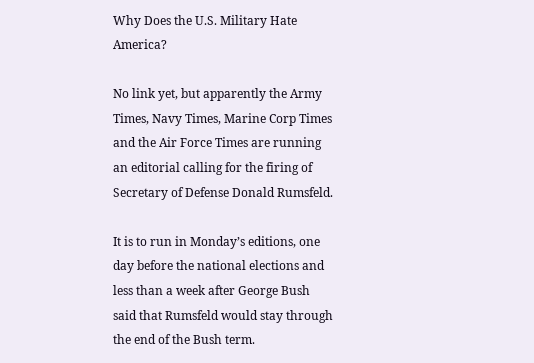Why Does the U.S. Military Hate America?

No link yet, but apparently the Army Times, Navy Times, Marine Corp Times and the Air Force Times are running an editorial calling for the firing of Secretary of Defense Donald Rumsfeld.

It is to run in Monday’s editions, one day before the national elections and less than a week after George Bush said that Rumsfeld would stay through the end of the Bush term.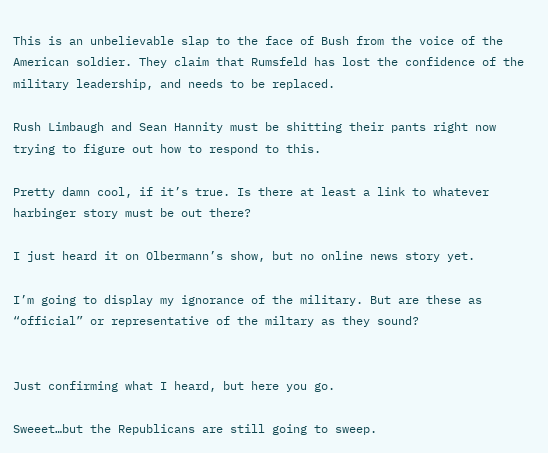This is an unbelievable slap to the face of Bush from the voice of the American soldier. They claim that Rumsfeld has lost the confidence of the military leadership, and needs to be replaced.

Rush Limbaugh and Sean Hannity must be shitting their pants right now trying to figure out how to respond to this.

Pretty damn cool, if it’s true. Is there at least a link to whatever harbinger story must be out there?

I just heard it on Olbermann’s show, but no online news story yet.

I’m going to display my ignorance of the military. But are these as “official” or representative of the miltary as they sound?


Just confirming what I heard, but here you go.

Sweeet…but the Republicans are still going to sweep.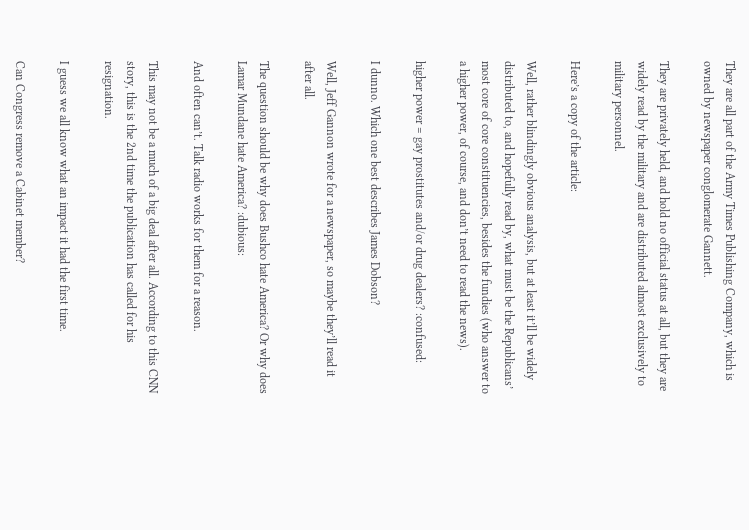They are all part of the Army Times Publishing Company, which is owned by newspaper conglomerate Gannett.

They are privately held, and hold no official status at all, but they are widely read by the military and are distributed almost exclusively to military personnel.

Here’s a copy of the article:

Well, rather blindingly obvious analysis, but at least it’ll be widely distributed to, and hopefully read by, what must be the Republicans’ most core of core constituencies, besides the fundies (who answer to a higher power, of course, and don’t need to read the news).

higher power = gay prostitutes and/or drug dealers? :confused:

I dunno. Which one best describes James Dobson?

Well, Jeff Gannon wrote for a newspaper, so maybe they’ll read it after all.

The question should be why does Bushco hate America? Or why does Lamar Mundane hate America? :dubious:

And often can’t. Talk radio works for them for a reason.

This may not be a much of a big deal after all. According to this CNN story, this is the 2nd time the publication has called for his resignation.

I guess we all know what an impact it had the first time.

Can Congress remove a Cabinet member?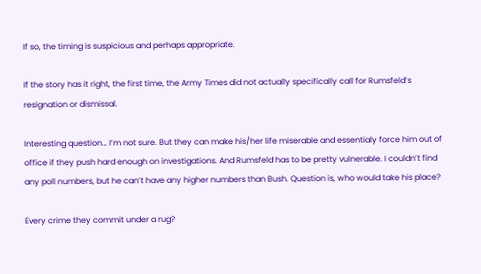If so, the timing is suspicious and perhaps appropriate.

If the story has it right, the first time, the Army Times did not actually specifically call for Rumsfeld’s resignation or dismissal.

Interesting question… I’m not sure. But they can make his/her life miserable and essentialy force him out of office if they push hard enough on investigations. And Rumsfeld has to be pretty vulnerable. I couldn’t find any poll numbers, but he can’t have any higher numbers than Bush. Question is, who would take his place?

Every crime they commit under a rug?